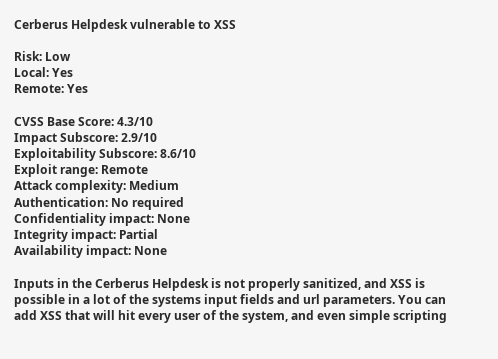Cerberus Helpdesk vulnerable to XSS

Risk: Low
Local: Yes
Remote: Yes

CVSS Base Score: 4.3/10
Impact Subscore: 2.9/10
Exploitability Subscore: 8.6/10
Exploit range: Remote
Attack complexity: Medium
Authentication: No required
Confidentiality impact: None
Integrity impact: Partial
Availability impact: None

Inputs in the Cerberus Helpdesk is not properly sanitized, and XSS is possible in a lot of the systems input fields and url parameters. You can add XSS that will hit every user of the system, and even simple scripting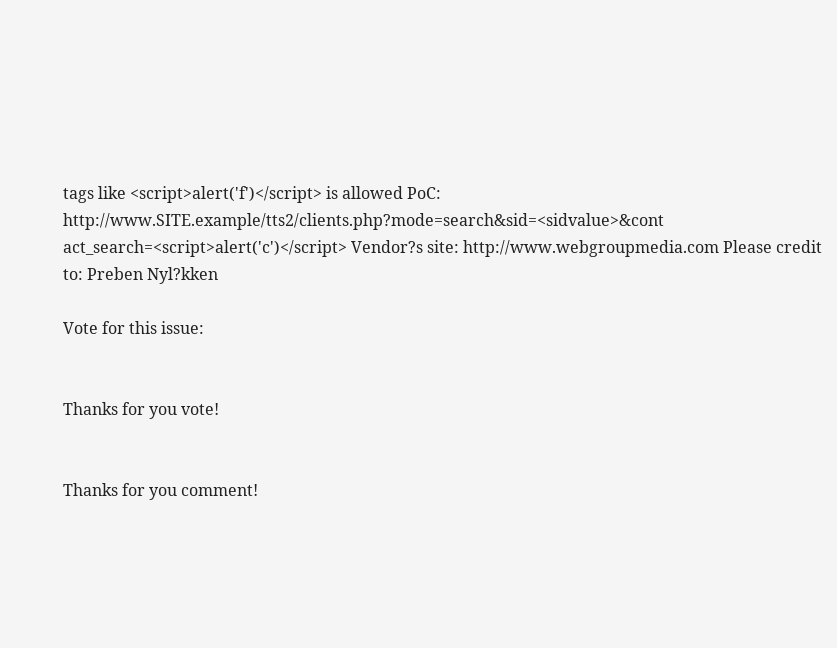tags like <script>alert('f')</script> is allowed PoC: http://www.SITE.example/tts2/clients.php?mode=search&sid=<sidvalue>&cont act_search=<script>alert('c')</script> Vendor?s site: http://www.webgroupmedia.com Please credit to: Preben Nyl?kken

Vote for this issue:


Thanks for you vote!


Thanks for you comment!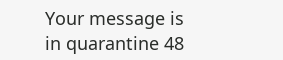Your message is in quarantine 48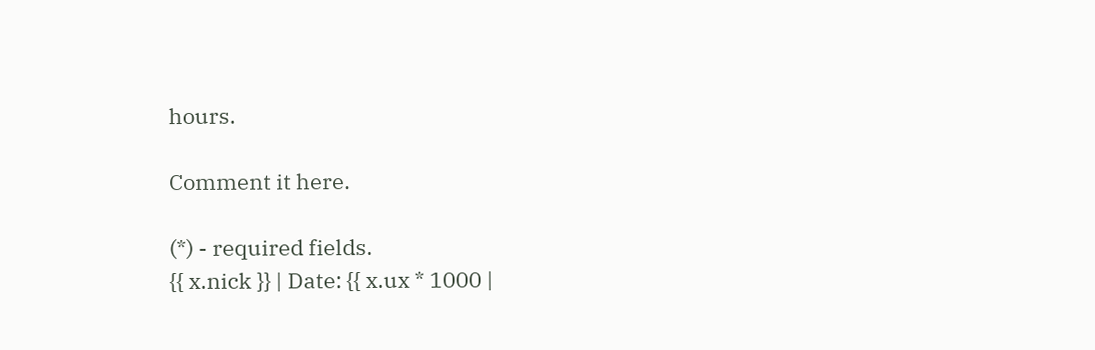hours.

Comment it here.

(*) - required fields.
{{ x.nick }} | Date: {{ x.ux * 1000 |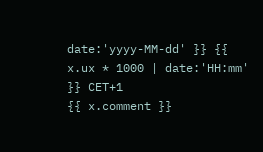date:'yyyy-MM-dd' }} {{ x.ux * 1000 | date:'HH:mm' }} CET+1
{{ x.comment }}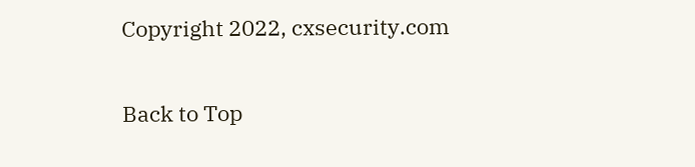Copyright 2022, cxsecurity.com


Back to Top